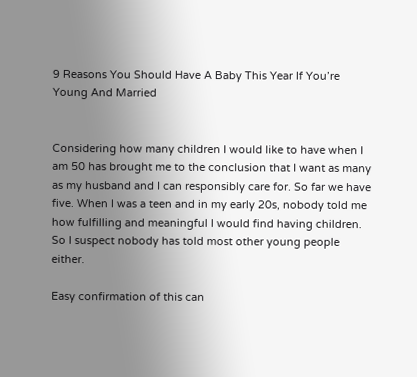9 Reasons You Should Have A Baby This Year If You’re Young And Married


Considering how many children I would like to have when I am 50 has brought me to the conclusion that I want as many as my husband and I can responsibly care for. So far we have five. When I was a teen and in my early 20s, nobody told me how fulfilling and meaningful I would find having children. So I suspect nobody has told most other young people either.

Easy confirmation of this can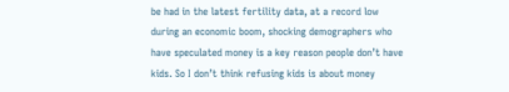be had in the latest fertility data, at a record low during an economic boom, shocking demographers who have speculated money is a key reason people don’t have kids. So I don’t think refusing kids is about money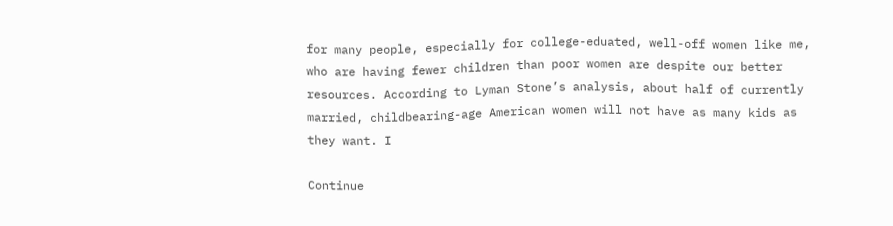for many people, especially for college-eduated, well-off women like me, who are having fewer children than poor women are despite our better resources. According to Lyman Stone’s analysis, about half of currently married, childbearing-age American women will not have as many kids as they want. I

Continue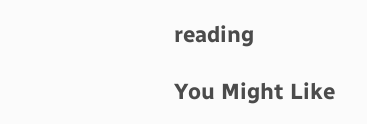reading

You Might Like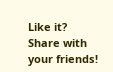Like it? Share with your friends!